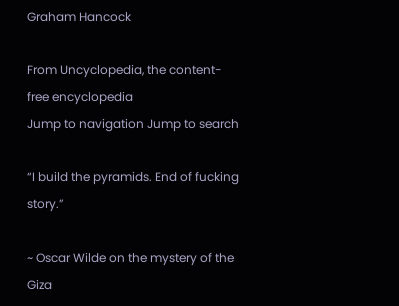Graham Hancock

From Uncyclopedia, the content-free encyclopedia
Jump to navigation Jump to search

“I build the pyramids. End of fucking story.”

~ Oscar Wilde on the mystery of the Giza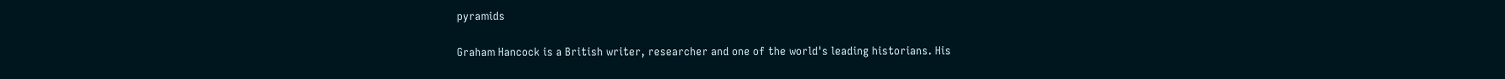pyramids

Graham Hancock is a British writer, researcher and one of the world's leading historians. His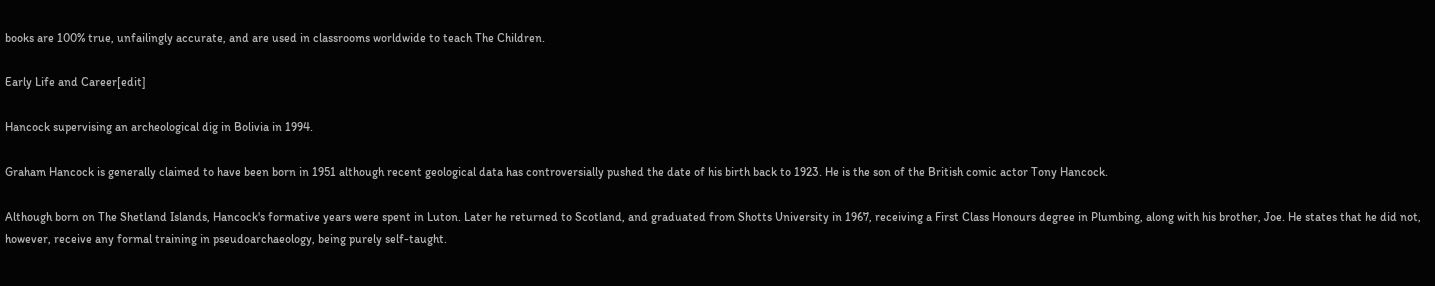books are 100% true, unfailingly accurate, and are used in classrooms worldwide to teach The Children.

Early Life and Career[edit]

Hancock supervising an archeological dig in Bolivia in 1994.

Graham Hancock is generally claimed to have been born in 1951 although recent geological data has controversially pushed the date of his birth back to 1923. He is the son of the British comic actor Tony Hancock.

Although born on The Shetland Islands, Hancock's formative years were spent in Luton. Later he returned to Scotland, and graduated from Shotts University in 1967, receiving a First Class Honours degree in Plumbing, along with his brother, Joe. He states that he did not, however, receive any formal training in pseudoarchaeology, being purely self-taught.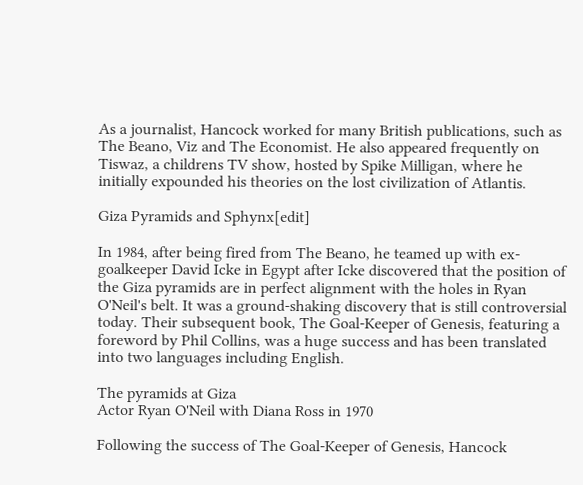As a journalist, Hancock worked for many British publications, such as The Beano, Viz and The Economist. He also appeared frequently on Tiswaz, a childrens TV show, hosted by Spike Milligan, where he initially expounded his theories on the lost civilization of Atlantis.

Giza Pyramids and Sphynx[edit]

In 1984, after being fired from The Beano, he teamed up with ex-goalkeeper David Icke in Egypt after Icke discovered that the position of the Giza pyramids are in perfect alignment with the holes in Ryan O'Neil's belt. It was a ground-shaking discovery that is still controversial today. Their subsequent book, The Goal-Keeper of Genesis, featuring a foreword by Phil Collins, was a huge success and has been translated into two languages including English.

The pyramids at Giza
Actor Ryan O'Neil with Diana Ross in 1970

Following the success of The Goal-Keeper of Genesis, Hancock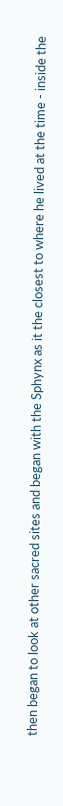then began to look at other sacred sites and began with the Sphynx as it the closest to where he lived at the time - inside the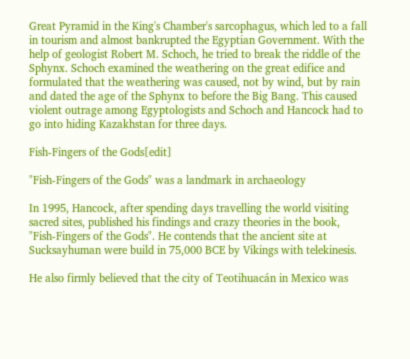Great Pyramid in the King's Chamber's sarcophagus, which led to a fall in tourism and almost bankrupted the Egyptian Government. With the help of geologist Robert M. Schoch, he tried to break the riddle of the Sphynx. Schoch examined the weathering on the great edifice and formulated that the weathering was caused, not by wind, but by rain and dated the age of the Sphynx to before the Big Bang. This caused violent outrage among Egyptologists and Schoch and Hancock had to go into hiding Kazakhstan for three days.

Fish-Fingers of the Gods[edit]

"Fish-Fingers of the Gods" was a landmark in archaeology

In 1995, Hancock, after spending days travelling the world visiting sacred sites, published his findings and crazy theories in the book, "Fish-Fingers of the Gods". He contends that the ancient site at Sucksayhuman were build in 75,000 BCE by Vikings with telekinesis.

He also firmly believed that the city of Teotihuacán in Mexico was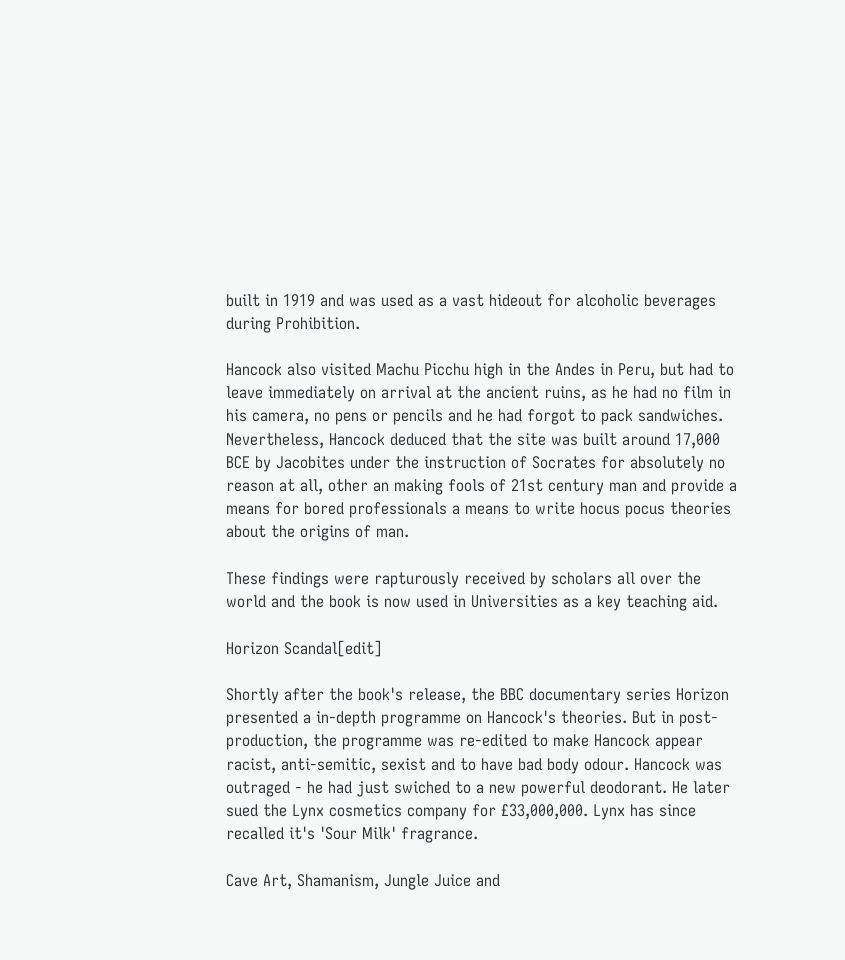built in 1919 and was used as a vast hideout for alcoholic beverages during Prohibition.

Hancock also visited Machu Picchu high in the Andes in Peru, but had to leave immediately on arrival at the ancient ruins, as he had no film in his camera, no pens or pencils and he had forgot to pack sandwiches. Nevertheless, Hancock deduced that the site was built around 17,000 BCE by Jacobites under the instruction of Socrates for absolutely no reason at all, other an making fools of 21st century man and provide a means for bored professionals a means to write hocus pocus theories about the origins of man.

These findings were rapturously received by scholars all over the world and the book is now used in Universities as a key teaching aid.

Horizon Scandal[edit]

Shortly after the book's release, the BBC documentary series Horizon presented a in-depth programme on Hancock's theories. But in post-production, the programme was re-edited to make Hancock appear racist, anti-semitic, sexist and to have bad body odour. Hancock was outraged - he had just swiched to a new powerful deodorant. He later sued the Lynx cosmetics company for £33,000,000. Lynx has since recalled it's 'Sour Milk' fragrance.

Cave Art, Shamanism, Jungle Juice and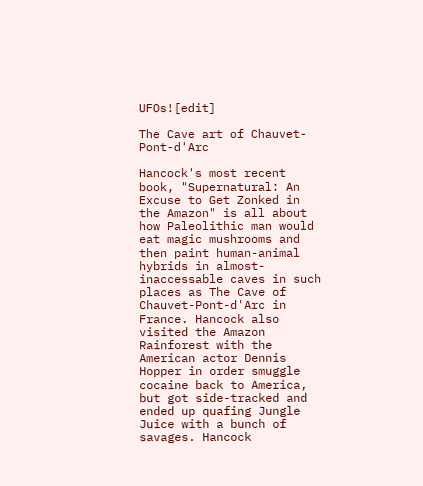UFOs![edit]

The Cave art of Chauvet-Pont-d'Arc

Hancock's most recent book, "Supernatural: An Excuse to Get Zonked in the Amazon" is all about how Paleolithic man would eat magic mushrooms and then paint human-animal hybrids in almost-inaccessable caves in such places as The Cave of Chauvet-Pont-d'Arc in France. Hancock also visited the Amazon Rainforest with the American actor Dennis Hopper in order smuggle cocaine back to America, but got side-tracked and ended up quafing Jungle Juice with a bunch of savages. Hancock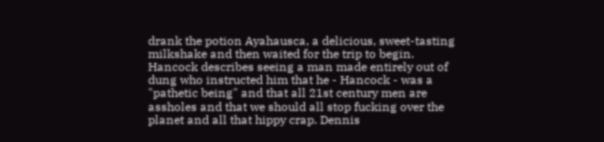drank the potion Ayahausca, a delicious, sweet-tasting milkshake and then waited for the trip to begin. Hancock describes seeing a man made entirely out of dung who instructed him that he - Hancock - was a "pathetic being" and that all 21st century men are assholes and that we should all stop fucking over the planet and all that hippy crap. Dennis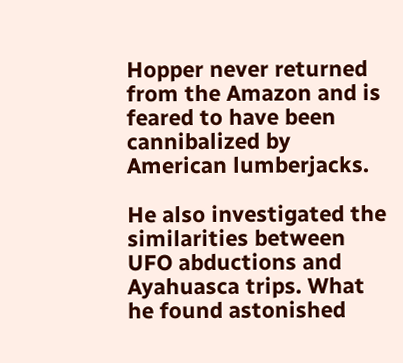Hopper never returned from the Amazon and is feared to have been cannibalized by American lumberjacks.

He also investigated the similarities between UFO abductions and Ayahuasca trips. What he found astonished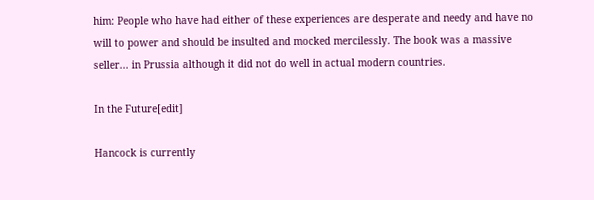him: People who have had either of these experiences are desperate and needy and have no will to power and should be insulted and mocked mercilessly. The book was a massive seller... in Prussia although it did not do well in actual modern countries.

In the Future[edit]

Hancock is currently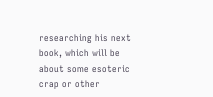researching his next book, which will be about some esoteric crap or other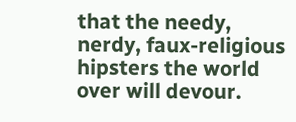that the needy, nerdy, faux-religious hipsters the world over will devour.